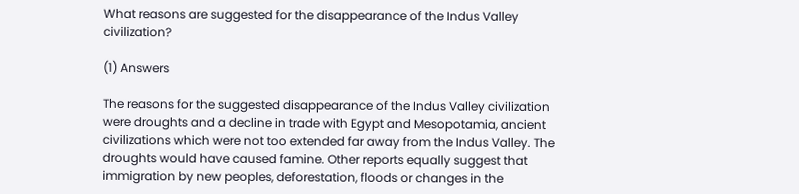What reasons are suggested for the disappearance of the Indus Valley civilization?

(1) Answers

The reasons for the suggested disappearance of the Indus Valley civilization were droughts and a decline in trade with Egypt and Mesopotamia, ancient civilizations which were not too extended far away from the Indus Valley. The droughts would have caused famine. Other reports equally suggest that immigration by new peoples, deforestation, floods or changes in the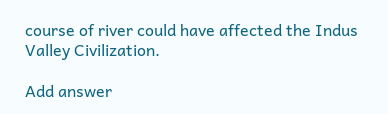course of river could have affected the Indus Valley Civilization.

Add answer